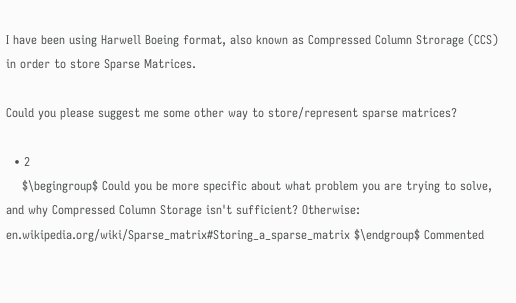I have been using Harwell Boeing format, also known as Compressed Column Strorage (CCS) in order to store Sparse Matrices.

Could you please suggest me some other way to store/represent sparse matrices?

  • 2
    $\begingroup$ Could you be more specific about what problem you are trying to solve, and why Compressed Column Storage isn't sufficient? Otherwise: en.wikipedia.org/wiki/Sparse_matrix#Storing_a_sparse_matrix $\endgroup$ Commented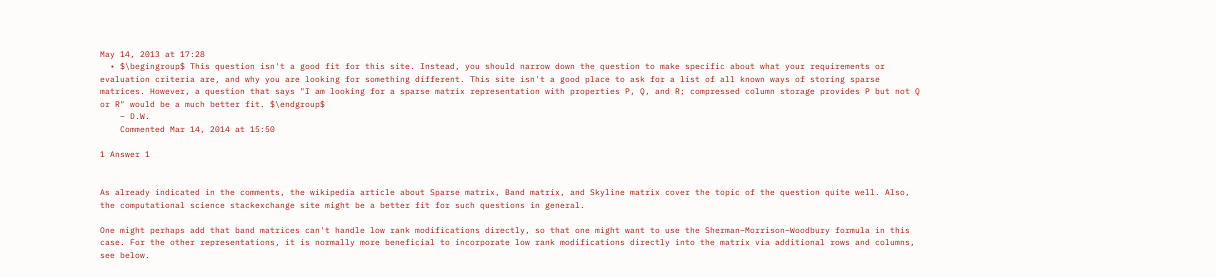May 14, 2013 at 17:28
  • $\begingroup$ This question isn't a good fit for this site. Instead, you should narrow down the question to make specific about what your requirements or evaluation criteria are, and why you are looking for something different. This site isn't a good place to ask for a list of all known ways of storing sparse matrices. However, a question that says "I am looking for a sparse matrix representation with properties P, Q, and R; compressed column storage provides P but not Q or R" would be a much better fit. $\endgroup$
    – D.W.
    Commented Mar 14, 2014 at 15:50

1 Answer 1


As already indicated in the comments, the wikipedia article about Sparse matrix, Band matrix, and Skyline matrix cover the topic of the question quite well. Also, the computational science stackexchange site might be a better fit for such questions in general.

One might perhaps add that band matrices can't handle low rank modifications directly, so that one might want to use the Sherman–Morrison–Woodbury formula in this case. For the other representations, it is normally more beneficial to incorporate low rank modifications directly into the matrix via additional rows and columns, see below.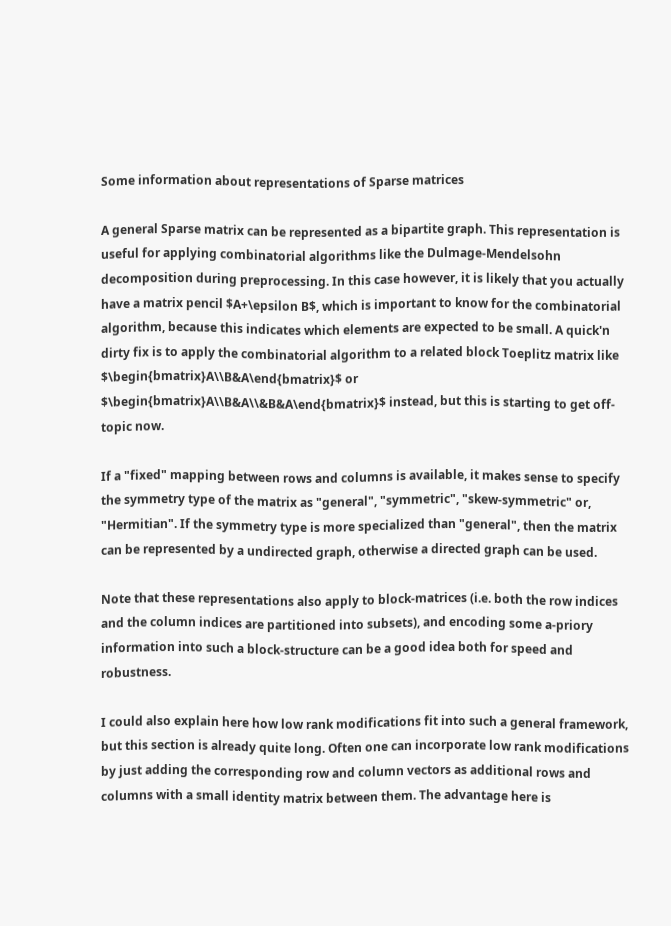Some information about representations of Sparse matrices

A general Sparse matrix can be represented as a bipartite graph. This representation is useful for applying combinatorial algorithms like the Dulmage-Mendelsohn decomposition during preprocessing. In this case however, it is likely that you actually have a matrix pencil $A+\epsilon B$, which is important to know for the combinatorial algorithm, because this indicates which elements are expected to be small. A quick'n dirty fix is to apply the combinatorial algorithm to a related block Toeplitz matrix like $\begin{bmatrix}A\\B&A\end{bmatrix}$ or $\begin{bmatrix}A\\B&A\\&B&A\end{bmatrix}$ instead, but this is starting to get off-topic now.

If a "fixed" mapping between rows and columns is available, it makes sense to specify the symmetry type of the matrix as "general", "symmetric", "skew-symmetric" or, "Hermitian". If the symmetry type is more specialized than "general", then the matrix can be represented by a undirected graph, otherwise a directed graph can be used.

Note that these representations also apply to block-matrices (i.e. both the row indices and the column indices are partitioned into subsets), and encoding some a-priory information into such a block-structure can be a good idea both for speed and robustness.

I could also explain here how low rank modifications fit into such a general framework, but this section is already quite long. Often one can incorporate low rank modifications by just adding the corresponding row and column vectors as additional rows and columns with a small identity matrix between them. The advantage here is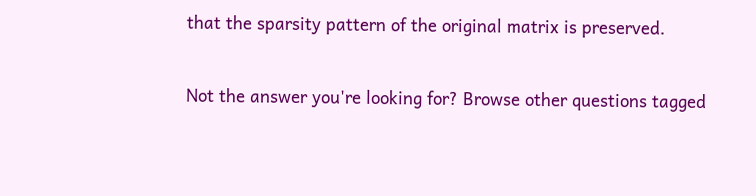that the sparsity pattern of the original matrix is preserved.


Not the answer you're looking for? Browse other questions tagged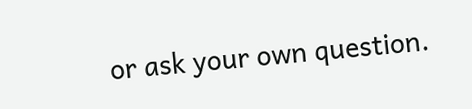or ask your own question.